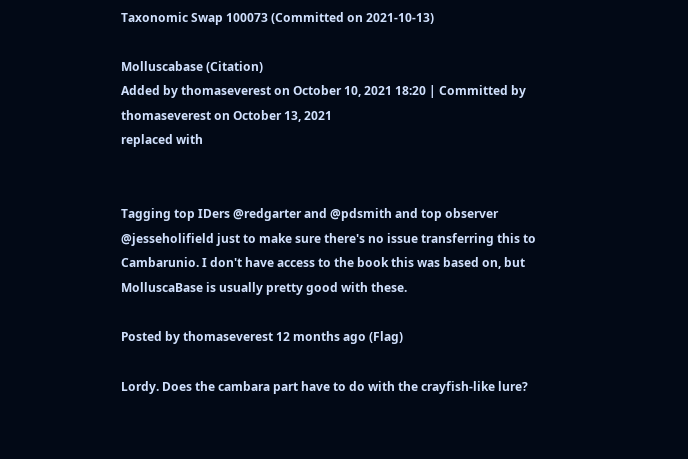Taxonomic Swap 100073 (Committed on 2021-10-13)

Molluscabase (Citation)
Added by thomaseverest on October 10, 2021 18:20 | Committed by thomaseverest on October 13, 2021
replaced with


Tagging top IDers @redgarter and @pdsmith and top observer @jesseholifield just to make sure there's no issue transferring this to Cambarunio. I don't have access to the book this was based on, but MolluscaBase is usually pretty good with these.

Posted by thomaseverest 12 months ago (Flag)

Lordy. Does the cambara part have to do with the crayfish-like lure?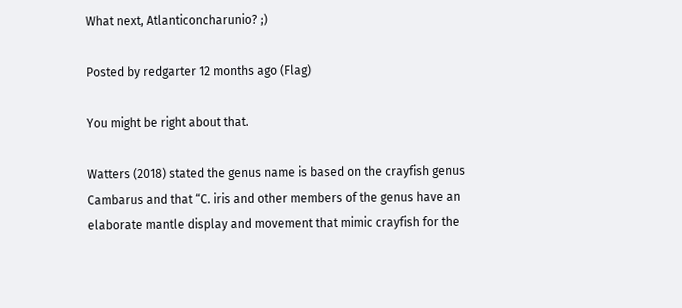What next, Atlanticoncharunio? ;)

Posted by redgarter 12 months ago (Flag)

You might be right about that.

Watters (2018) stated the genus name is based on the crayfish genus Cambarus and that “C. iris and other members of the genus have an elaborate mantle display and movement that mimic crayfish for the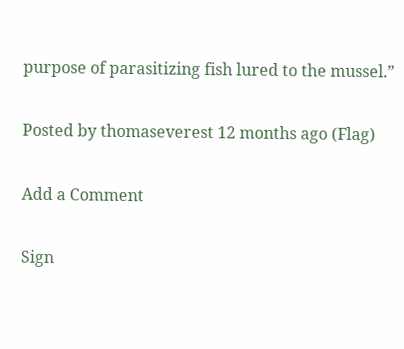purpose of parasitizing fish lured to the mussel.”

Posted by thomaseverest 12 months ago (Flag)

Add a Comment

Sign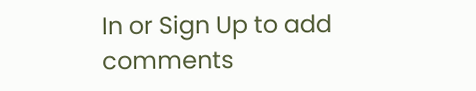In or Sign Up to add comments